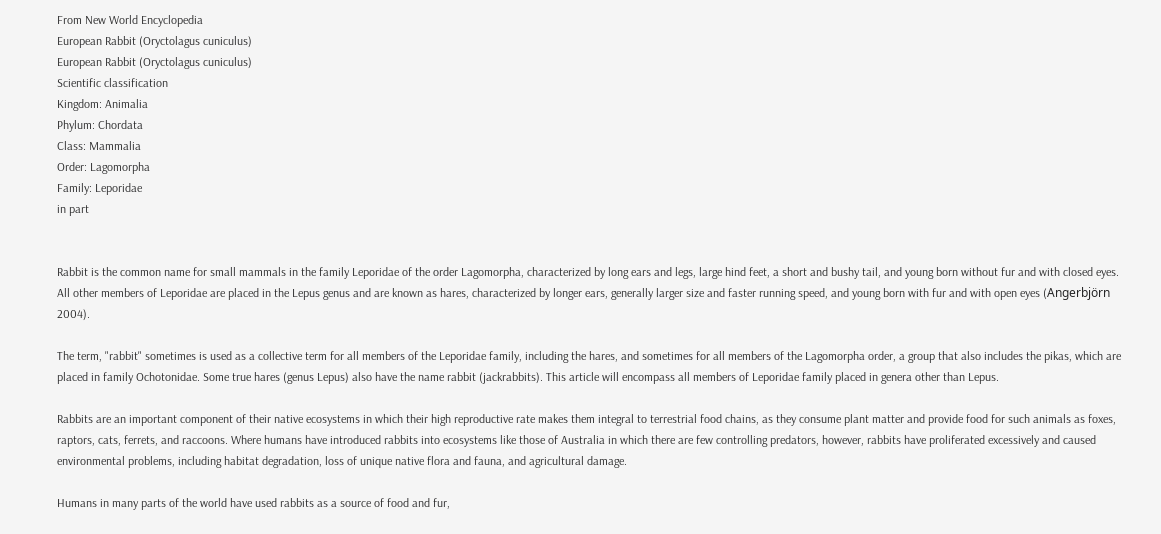From New World Encyclopedia
European Rabbit (Oryctolagus cuniculus)
European Rabbit (Oryctolagus cuniculus)
Scientific classification
Kingdom: Animalia
Phylum: Chordata
Class: Mammalia
Order: Lagomorpha
Family: Leporidae
in part


Rabbit is the common name for small mammals in the family Leporidae of the order Lagomorpha, characterized by long ears and legs, large hind feet, a short and bushy tail, and young born without fur and with closed eyes. All other members of Leporidae are placed in the Lepus genus and are known as hares, characterized by longer ears, generally larger size and faster running speed, and young born with fur and with open eyes (Angerbjörn 2004).

The term, "rabbit" sometimes is used as a collective term for all members of the Leporidae family, including the hares, and sometimes for all members of the Lagomorpha order, a group that also includes the pikas, which are placed in family Ochotonidae. Some true hares (genus Lepus) also have the name rabbit (jackrabbits). This article will encompass all members of Leporidae family placed in genera other than Lepus.

Rabbits are an important component of their native ecosystems in which their high reproductive rate makes them integral to terrestrial food chains, as they consume plant matter and provide food for such animals as foxes, raptors, cats, ferrets, and raccoons. Where humans have introduced rabbits into ecosystems like those of Australia in which there are few controlling predators, however, rabbits have proliferated excessively and caused environmental problems, including habitat degradation, loss of unique native flora and fauna, and agricultural damage.

Humans in many parts of the world have used rabbits as a source of food and fur,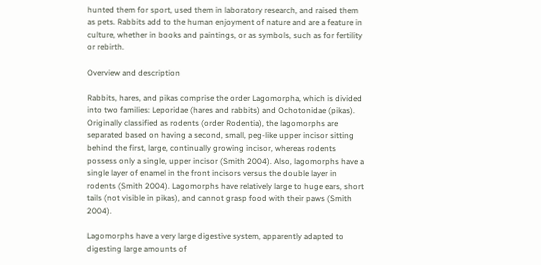hunted them for sport, used them in laboratory research, and raised them as pets. Rabbits add to the human enjoyment of nature and are a feature in culture, whether in books and paintings, or as symbols, such as for fertility or rebirth.

Overview and description

Rabbits, hares, and pikas comprise the order Lagomorpha, which is divided into two families: Leporidae (hares and rabbits) and Ochotonidae (pikas). Originally classified as rodents (order Rodentia), the lagomorphs are separated based on having a second, small, peg-like upper incisor sitting behind the first, large, continually growing incisor, whereas rodents possess only a single, upper incisor (Smith 2004). Also, lagomorphs have a single layer of enamel in the front incisors versus the double layer in rodents (Smith 2004). Lagomorphs have relatively large to huge ears, short tails (not visible in pikas), and cannot grasp food with their paws (Smith 2004).

Lagomorphs have a very large digestive system, apparently adapted to digesting large amounts of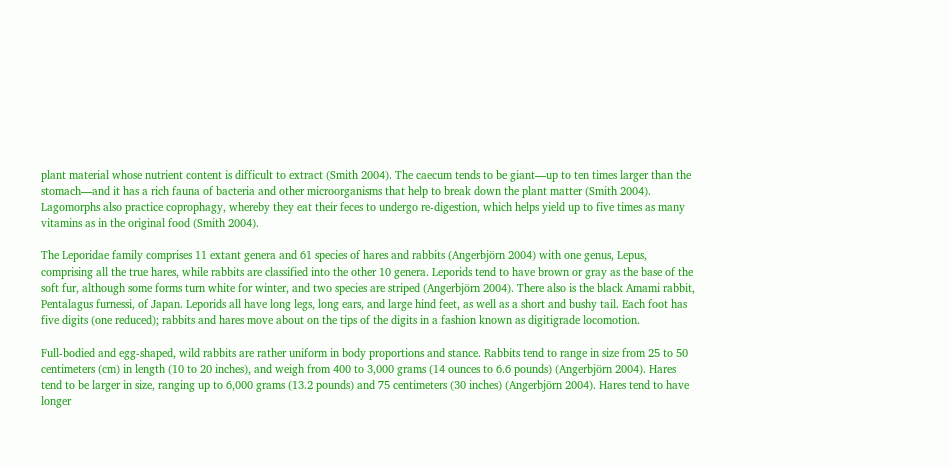plant material whose nutrient content is difficult to extract (Smith 2004). The caecum tends to be giant—up to ten times larger than the stomach—and it has a rich fauna of bacteria and other microorganisms that help to break down the plant matter (Smith 2004). Lagomorphs also practice coprophagy, whereby they eat their feces to undergo re-digestion, which helps yield up to five times as many vitamins as in the original food (Smith 2004).

The Leporidae family comprises 11 extant genera and 61 species of hares and rabbits (Angerbjörn 2004) with one genus, Lepus, comprising all the true hares, while rabbits are classified into the other 10 genera. Leporids tend to have brown or gray as the base of the soft fur, although some forms turn white for winter, and two species are striped (Angerbjörn 2004). There also is the black Amami rabbit, Pentalagus furnessi, of Japan. Leporids all have long legs, long ears, and large hind feet, as well as a short and bushy tail. Each foot has five digits (one reduced); rabbits and hares move about on the tips of the digits in a fashion known as digitigrade locomotion.

Full-bodied and egg-shaped, wild rabbits are rather uniform in body proportions and stance. Rabbits tend to range in size from 25 to 50 centimeters (cm) in length (10 to 20 inches), and weigh from 400 to 3,000 grams (14 ounces to 6.6 pounds) (Angerbjörn 2004). Hares tend to be larger in size, ranging up to 6,000 grams (13.2 pounds) and 75 centimeters (30 inches) (Angerbjörn 2004). Hares tend to have longer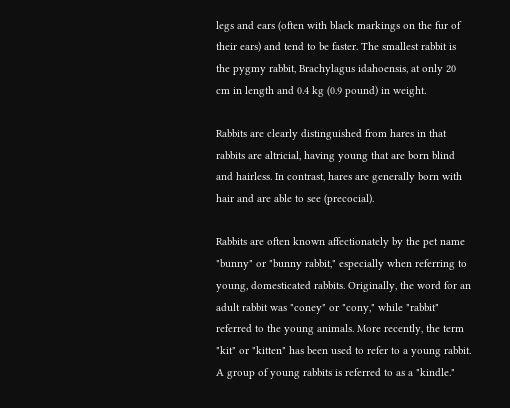legs and ears (often with black markings on the fur of their ears) and tend to be faster. The smallest rabbit is the pygmy rabbit, Brachylagus idahoensis, at only 20 cm in length and 0.4 kg (0.9 pound) in weight.

Rabbits are clearly distinguished from hares in that rabbits are altricial, having young that are born blind and hairless. In contrast, hares are generally born with hair and are able to see (precocial).

Rabbits are often known affectionately by the pet name "bunny" or "bunny rabbit," especially when referring to young, domesticated rabbits. Originally, the word for an adult rabbit was "coney" or "cony," while "rabbit" referred to the young animals. More recently, the term "kit" or "kitten" has been used to refer to a young rabbit. A group of young rabbits is referred to as a "kindle."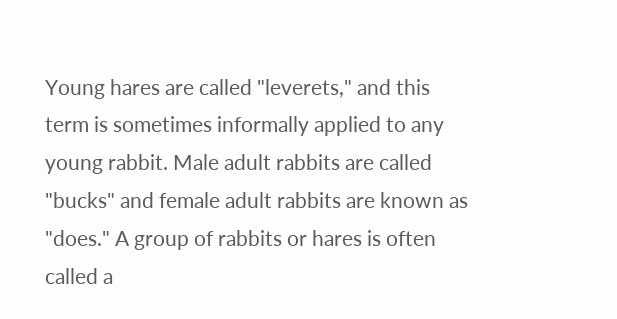Young hares are called "leverets," and this term is sometimes informally applied to any young rabbit. Male adult rabbits are called "bucks" and female adult rabbits are known as "does." A group of rabbits or hares is often called a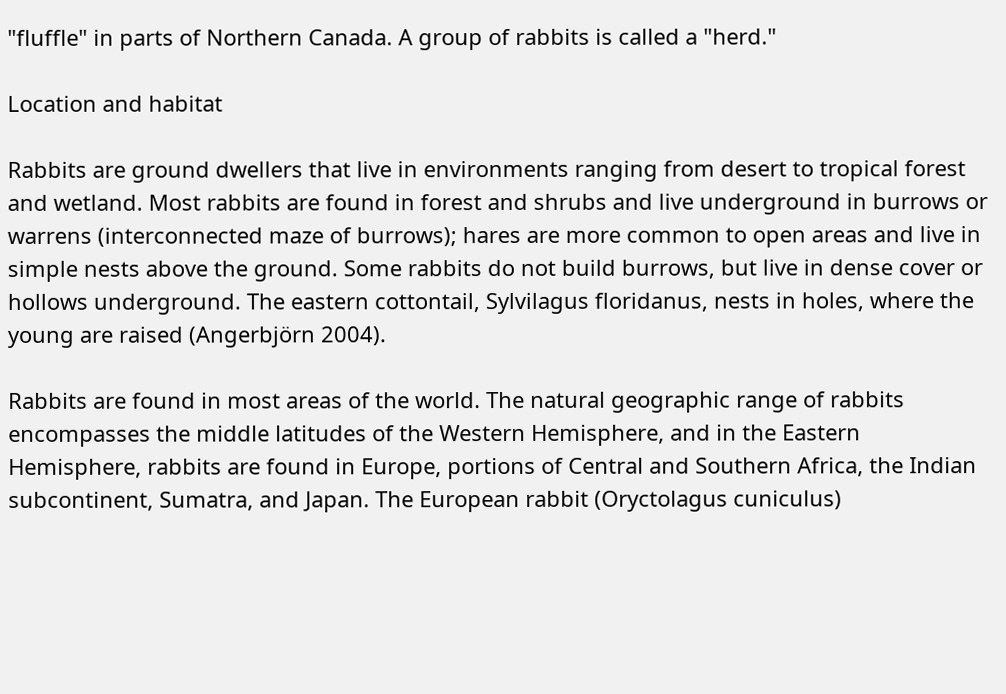"fluffle" in parts of Northern Canada. A group of rabbits is called a "herd."

Location and habitat

Rabbits are ground dwellers that live in environments ranging from desert to tropical forest and wetland. Most rabbits are found in forest and shrubs and live underground in burrows or warrens (interconnected maze of burrows); hares are more common to open areas and live in simple nests above the ground. Some rabbits do not build burrows, but live in dense cover or hollows underground. The eastern cottontail, Sylvilagus floridanus, nests in holes, where the young are raised (Angerbjörn 2004).

Rabbits are found in most areas of the world. The natural geographic range of rabbits encompasses the middle latitudes of the Western Hemisphere, and in the Eastern Hemisphere, rabbits are found in Europe, portions of Central and Southern Africa, the Indian subcontinent, Sumatra, and Japan. The European rabbit (Oryctolagus cuniculus)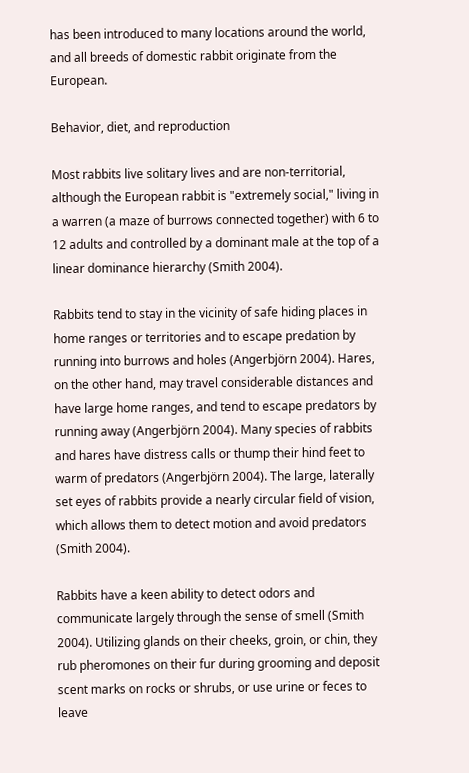has been introduced to many locations around the world, and all breeds of domestic rabbit originate from the European.

Behavior, diet, and reproduction

Most rabbits live solitary lives and are non-territorial, although the European rabbit is "extremely social," living in a warren (a maze of burrows connected together) with 6 to 12 adults and controlled by a dominant male at the top of a linear dominance hierarchy (Smith 2004).

Rabbits tend to stay in the vicinity of safe hiding places in home ranges or territories and to escape predation by running into burrows and holes (Angerbjörn 2004). Hares, on the other hand, may travel considerable distances and have large home ranges, and tend to escape predators by running away (Angerbjörn 2004). Many species of rabbits and hares have distress calls or thump their hind feet to warm of predators (Angerbjörn 2004). The large, laterally set eyes of rabbits provide a nearly circular field of vision, which allows them to detect motion and avoid predators (Smith 2004).

Rabbits have a keen ability to detect odors and communicate largely through the sense of smell (Smith 2004). Utilizing glands on their cheeks, groin, or chin, they rub pheromones on their fur during grooming and deposit scent marks on rocks or shrubs, or use urine or feces to leave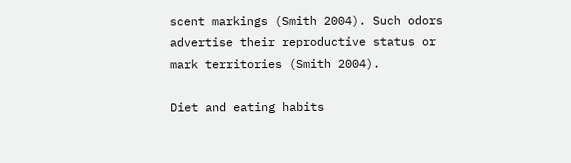scent markings (Smith 2004). Such odors advertise their reproductive status or mark territories (Smith 2004).

Diet and eating habits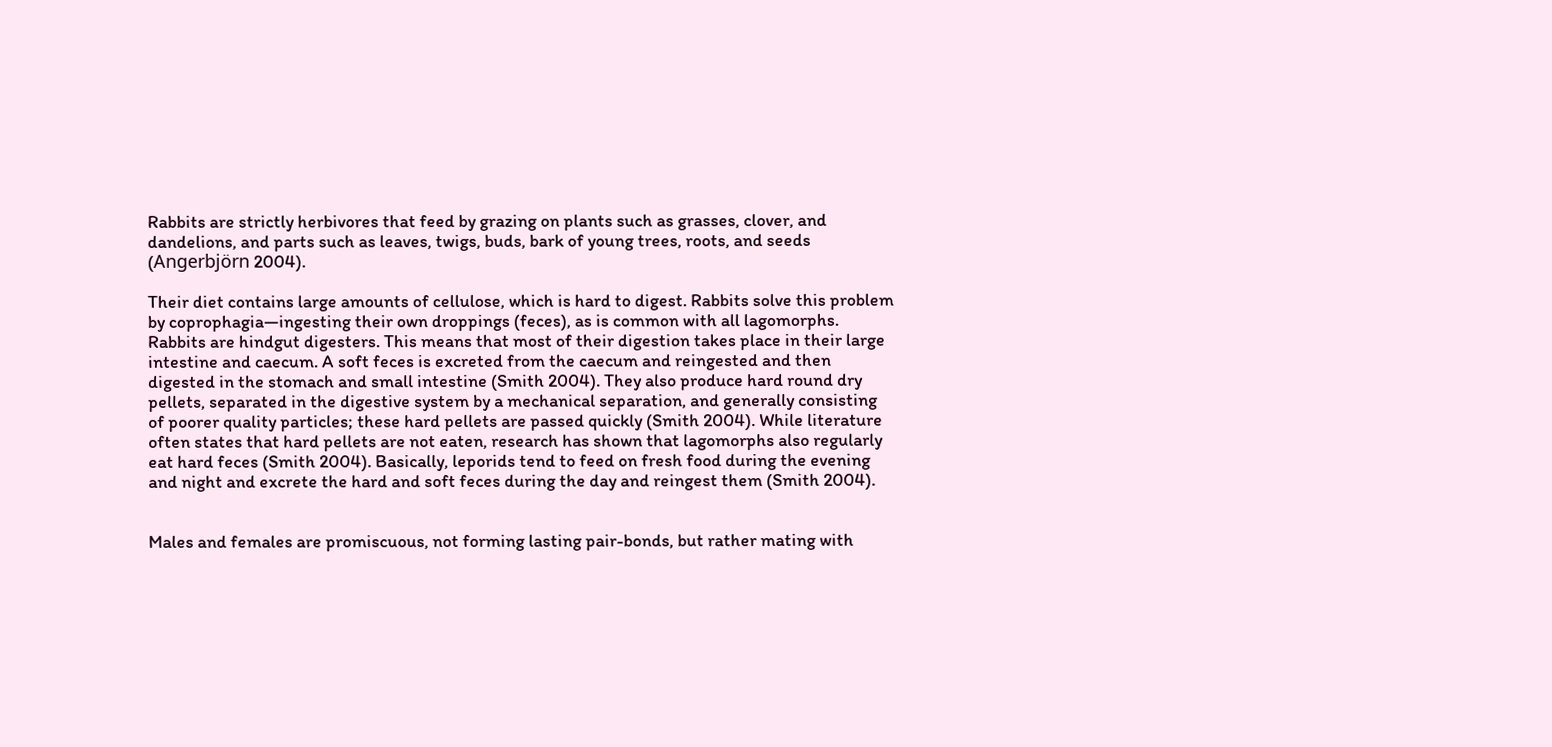Rabbits are strictly herbivores that feed by grazing on plants such as grasses, clover, and dandelions, and parts such as leaves, twigs, buds, bark of young trees, roots, and seeds (Angerbjörn 2004).

Their diet contains large amounts of cellulose, which is hard to digest. Rabbits solve this problem by coprophagia—ingesting their own droppings (feces), as is common with all lagomorphs. Rabbits are hindgut digesters. This means that most of their digestion takes place in their large intestine and caecum. A soft feces is excreted from the caecum and reingested and then digested in the stomach and small intestine (Smith 2004). They also produce hard round dry pellets, separated in the digestive system by a mechanical separation, and generally consisting of poorer quality particles; these hard pellets are passed quickly (Smith 2004). While literature often states that hard pellets are not eaten, research has shown that lagomorphs also regularly eat hard feces (Smith 2004). Basically, leporids tend to feed on fresh food during the evening and night and excrete the hard and soft feces during the day and reingest them (Smith 2004).


Males and females are promiscuous, not forming lasting pair-bonds, but rather mating with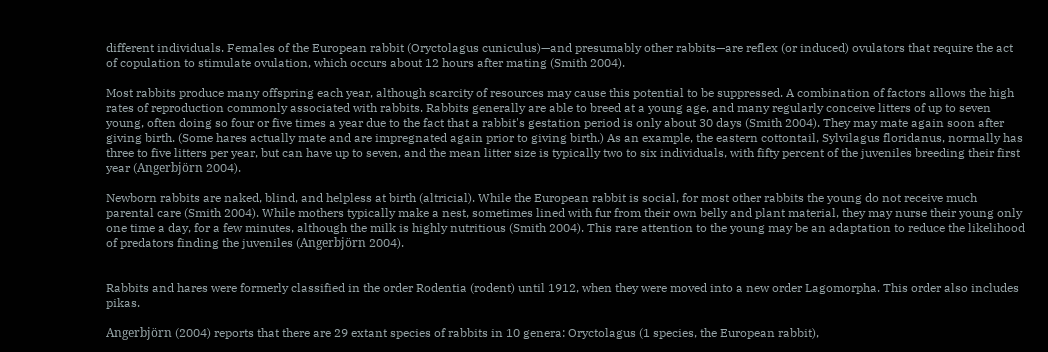different individuals. Females of the European rabbit (Oryctolagus cuniculus)—and presumably other rabbits—are reflex (or induced) ovulators that require the act of copulation to stimulate ovulation, which occurs about 12 hours after mating (Smith 2004).

Most rabbits produce many offspring each year, although scarcity of resources may cause this potential to be suppressed. A combination of factors allows the high rates of reproduction commonly associated with rabbits. Rabbits generally are able to breed at a young age, and many regularly conceive litters of up to seven young, often doing so four or five times a year due to the fact that a rabbit's gestation period is only about 30 days (Smith 2004). They may mate again soon after giving birth. (Some hares actually mate and are impregnated again prior to giving birth.) As an example, the eastern cottontail, Sylvilagus floridanus, normally has three to five litters per year, but can have up to seven, and the mean litter size is typically two to six individuals, with fifty percent of the juveniles breeding their first year (Angerbjörn 2004).

Newborn rabbits are naked, blind, and helpless at birth (altricial). While the European rabbit is social, for most other rabbits the young do not receive much parental care (Smith 2004). While mothers typically make a nest, sometimes lined with fur from their own belly and plant material, they may nurse their young only one time a day, for a few minutes, although the milk is highly nutritious (Smith 2004). This rare attention to the young may be an adaptation to reduce the likelihood of predators finding the juveniles (Angerbjörn 2004).


Rabbits and hares were formerly classified in the order Rodentia (rodent) until 1912, when they were moved into a new order Lagomorpha. This order also includes pikas.

Angerbjörn (2004) reports that there are 29 extant species of rabbits in 10 genera: Oryctolagus (1 species, the European rabbit),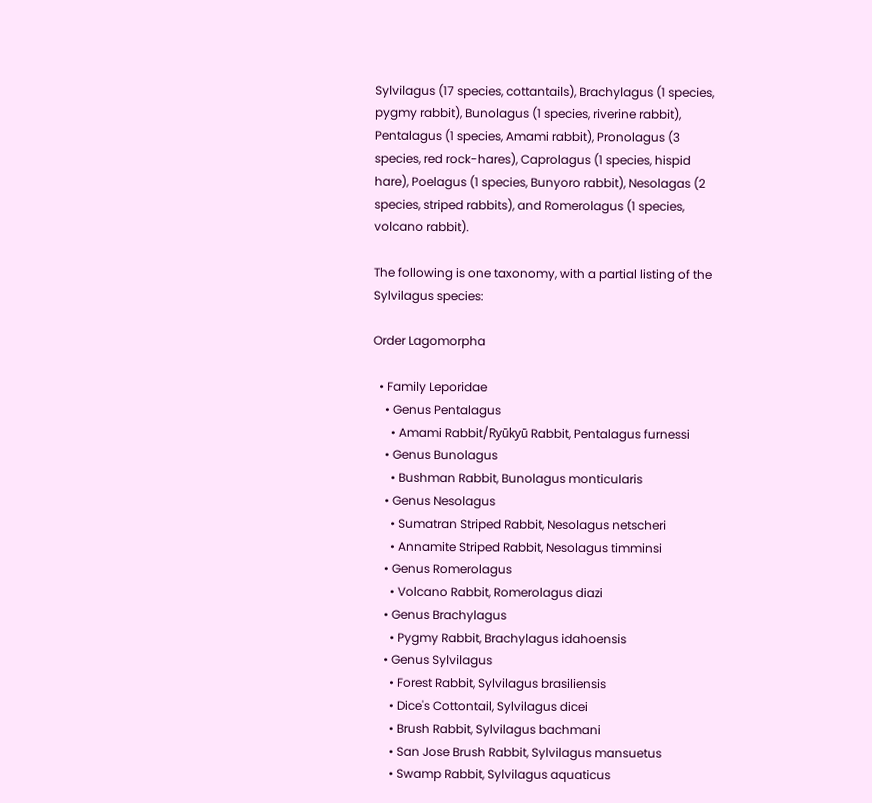Sylvilagus (17 species, cottantails), Brachylagus (1 species, pygmy rabbit), Bunolagus (1 species, riverine rabbit), Pentalagus (1 species, Amami rabbit), Pronolagus (3 species, red rock-hares), Caprolagus (1 species, hispid hare), Poelagus (1 species, Bunyoro rabbit), Nesolagas (2 species, striped rabbits), and Romerolagus (1 species, volcano rabbit).

The following is one taxonomy, with a partial listing of the Sylvilagus species:

Order Lagomorpha

  • Family Leporidae
    • Genus Pentalagus
      • Amami Rabbit/Ryūkyū Rabbit, Pentalagus furnessi
    • Genus Bunolagus
      • Bushman Rabbit, Bunolagus monticularis
    • Genus Nesolagus
      • Sumatran Striped Rabbit, Nesolagus netscheri
      • Annamite Striped Rabbit, Nesolagus timminsi
    • Genus Romerolagus
      • Volcano Rabbit, Romerolagus diazi
    • Genus Brachylagus
      • Pygmy Rabbit, Brachylagus idahoensis
    • Genus Sylvilagus
      • Forest Rabbit, Sylvilagus brasiliensis
      • Dice's Cottontail, Sylvilagus dicei
      • Brush Rabbit, Sylvilagus bachmani
      • San Jose Brush Rabbit, Sylvilagus mansuetus
      • Swamp Rabbit, Sylvilagus aquaticus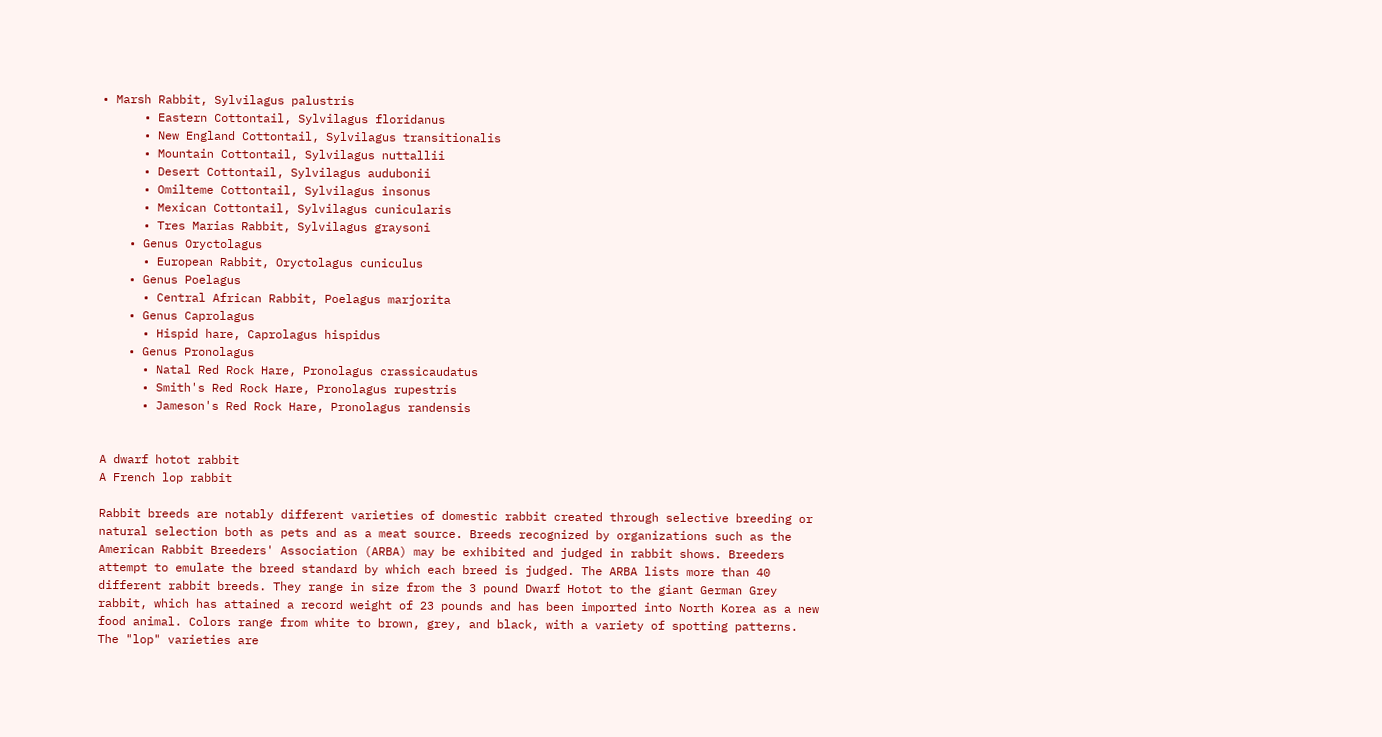• Marsh Rabbit, Sylvilagus palustris
      • Eastern Cottontail, Sylvilagus floridanus
      • New England Cottontail, Sylvilagus transitionalis
      • Mountain Cottontail, Sylvilagus nuttallii
      • Desert Cottontail, Sylvilagus audubonii
      • Omilteme Cottontail, Sylvilagus insonus
      • Mexican Cottontail, Sylvilagus cunicularis
      • Tres Marias Rabbit, Sylvilagus graysoni
    • Genus Oryctolagus
      • European Rabbit, Oryctolagus cuniculus
    • Genus Poelagus
      • Central African Rabbit, Poelagus marjorita
    • Genus Caprolagus
      • Hispid hare, Caprolagus hispidus
    • Genus Pronolagus
      • Natal Red Rock Hare, Pronolagus crassicaudatus
      • Smith's Red Rock Hare, Pronolagus rupestris
      • Jameson's Red Rock Hare, Pronolagus randensis


A dwarf hotot rabbit
A French lop rabbit

Rabbit breeds are notably different varieties of domestic rabbit created through selective breeding or natural selection both as pets and as a meat source. Breeds recognized by organizations such as the American Rabbit Breeders' Association (ARBA) may be exhibited and judged in rabbit shows. Breeders attempt to emulate the breed standard by which each breed is judged. The ARBA lists more than 40 different rabbit breeds. They range in size from the 3 pound Dwarf Hotot to the giant German Grey rabbit, which has attained a record weight of 23 pounds and has been imported into North Korea as a new food animal. Colors range from white to brown, grey, and black, with a variety of spotting patterns. The "lop" varieties are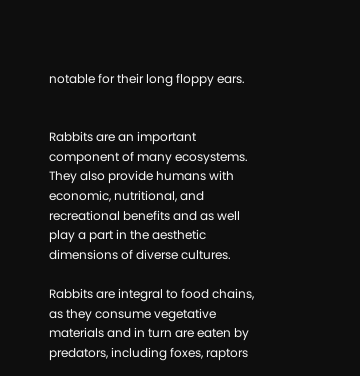notable for their long floppy ears.


Rabbits are an important component of many ecosystems. They also provide humans with economic, nutritional, and recreational benefits and as well play a part in the aesthetic dimensions of diverse cultures.

Rabbits are integral to food chains, as they consume vegetative materials and in turn are eaten by predators, including foxes, raptors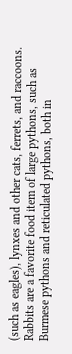(such as eagles), lynxes and other cats, ferrets, and raccoons. Rabbits are a favorite food item of large pythons, such as Burmese pythons and reticulated pythons, both in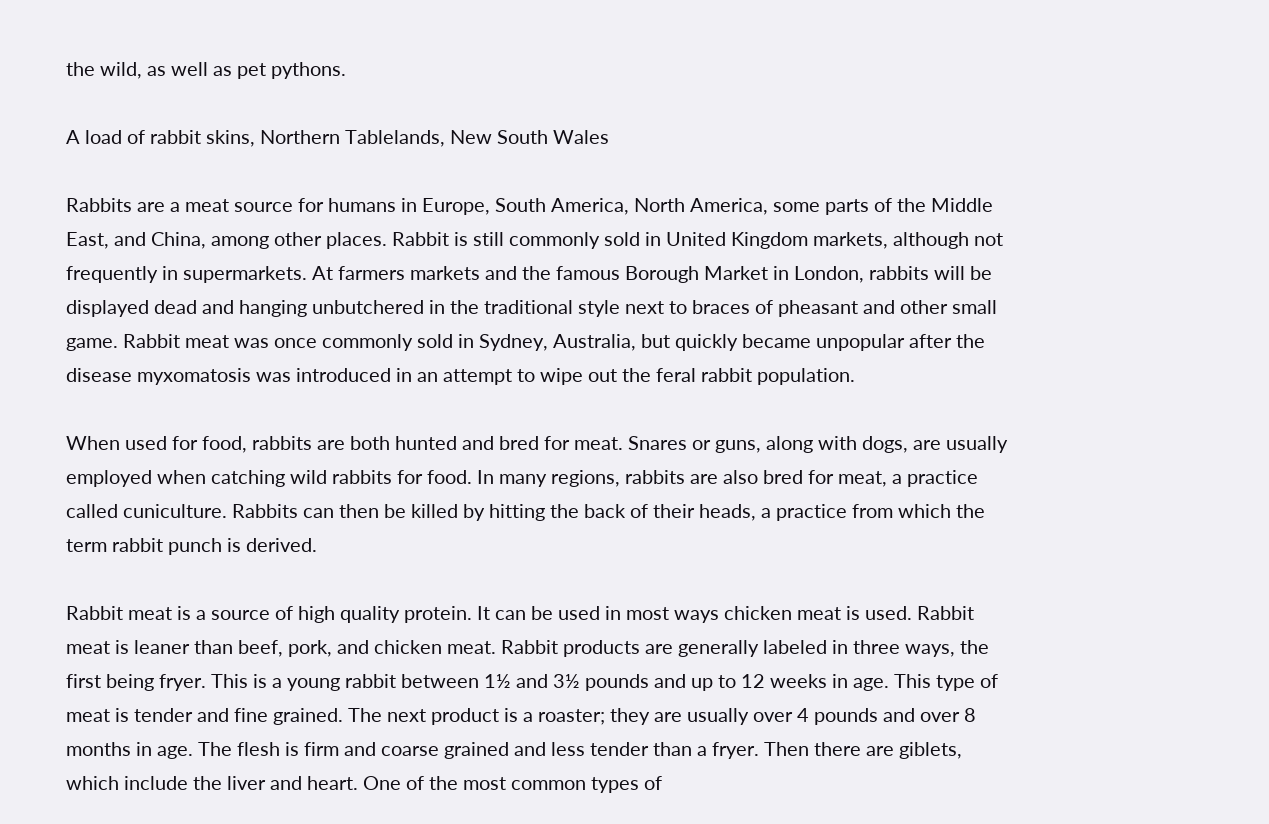the wild, as well as pet pythons.

A load of rabbit skins, Northern Tablelands, New South Wales

Rabbits are a meat source for humans in Europe, South America, North America, some parts of the Middle East, and China, among other places. Rabbit is still commonly sold in United Kingdom markets, although not frequently in supermarkets. At farmers markets and the famous Borough Market in London, rabbits will be displayed dead and hanging unbutchered in the traditional style next to braces of pheasant and other small game. Rabbit meat was once commonly sold in Sydney, Australia, but quickly became unpopular after the disease myxomatosis was introduced in an attempt to wipe out the feral rabbit population.

When used for food, rabbits are both hunted and bred for meat. Snares or guns, along with dogs, are usually employed when catching wild rabbits for food. In many regions, rabbits are also bred for meat, a practice called cuniculture. Rabbits can then be killed by hitting the back of their heads, a practice from which the term rabbit punch is derived.

Rabbit meat is a source of high quality protein. It can be used in most ways chicken meat is used. Rabbit meat is leaner than beef, pork, and chicken meat. Rabbit products are generally labeled in three ways, the first being fryer. This is a young rabbit between 1½ and 3½ pounds and up to 12 weeks in age. This type of meat is tender and fine grained. The next product is a roaster; they are usually over 4 pounds and over 8 months in age. The flesh is firm and coarse grained and less tender than a fryer. Then there are giblets, which include the liver and heart. One of the most common types of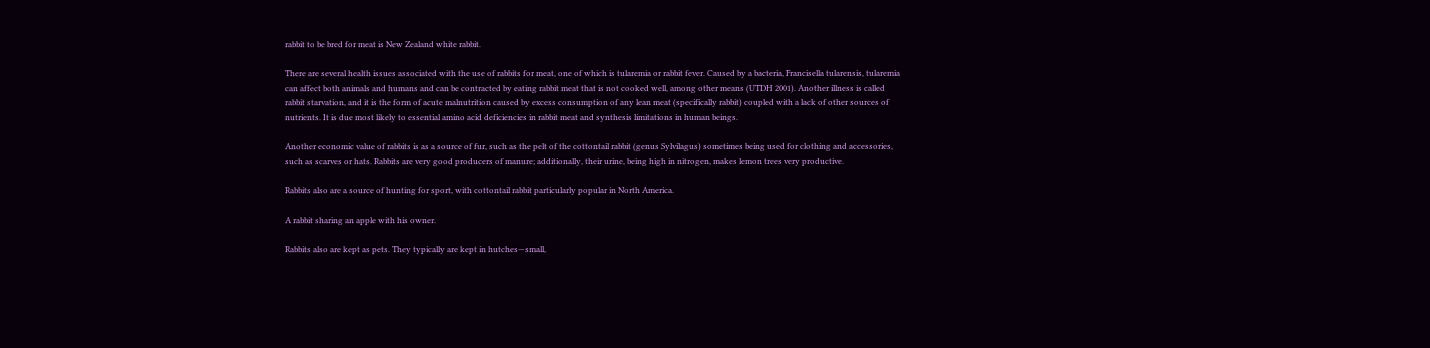rabbit to be bred for meat is New Zealand white rabbit.

There are several health issues associated with the use of rabbits for meat, one of which is tularemia or rabbit fever. Caused by a bacteria, Francisella tularensis, tularemia can affect both animals and humans and can be contracted by eating rabbit meat that is not cooked well, among other means (UTDH 2001). Another illness is called rabbit starvation, and it is the form of acute malnutrition caused by excess consumption of any lean meat (specifically rabbit) coupled with a lack of other sources of nutrients. It is due most likely to essential amino acid deficiencies in rabbit meat and synthesis limitations in human beings.

Another economic value of rabbits is as a source of fur, such as the pelt of the cottontail rabbit (genus Sylvilagus) sometimes being used for clothing and accessories, such as scarves or hats. Rabbits are very good producers of manure; additionally, their urine, being high in nitrogen, makes lemon trees very productive.

Rabbits also are a source of hunting for sport, with cottontail rabbit particularly popular in North America.

A rabbit sharing an apple with his owner.

Rabbits also are kept as pets. They typically are kept in hutches—small,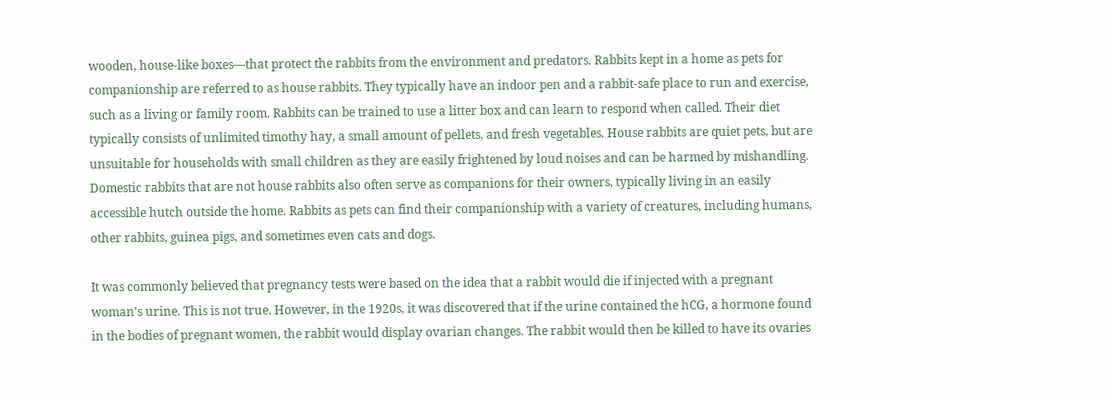wooden, house-like boxes—that protect the rabbits from the environment and predators. Rabbits kept in a home as pets for companionship are referred to as house rabbits. They typically have an indoor pen and a rabbit-safe place to run and exercise, such as a living or family room. Rabbits can be trained to use a litter box and can learn to respond when called. Their diet typically consists of unlimited timothy hay, a small amount of pellets, and fresh vegetables. House rabbits are quiet pets, but are unsuitable for households with small children as they are easily frightened by loud noises and can be harmed by mishandling. Domestic rabbits that are not house rabbits also often serve as companions for their owners, typically living in an easily accessible hutch outside the home. Rabbits as pets can find their companionship with a variety of creatures, including humans, other rabbits, guinea pigs, and sometimes even cats and dogs.

It was commonly believed that pregnancy tests were based on the idea that a rabbit would die if injected with a pregnant woman's urine. This is not true. However, in the 1920s, it was discovered that if the urine contained the hCG, a hormone found in the bodies of pregnant women, the rabbit would display ovarian changes. The rabbit would then be killed to have its ovaries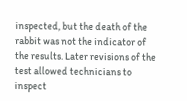inspected, but the death of the rabbit was not the indicator of the results. Later revisions of the test allowed technicians to inspect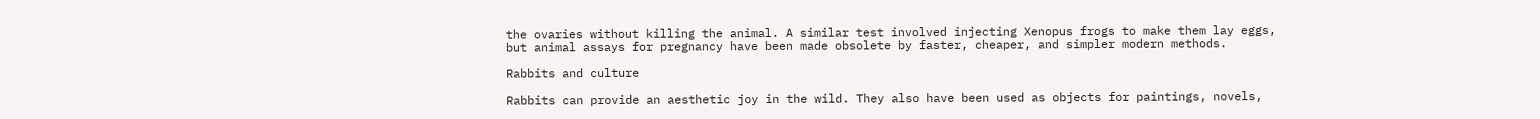the ovaries without killing the animal. A similar test involved injecting Xenopus frogs to make them lay eggs, but animal assays for pregnancy have been made obsolete by faster, cheaper, and simpler modern methods.

Rabbits and culture

Rabbits can provide an aesthetic joy in the wild. They also have been used as objects for paintings, novels,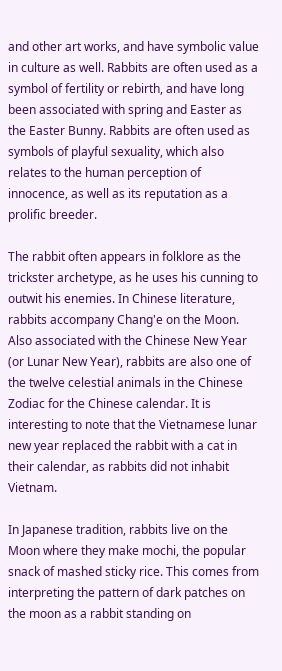and other art works, and have symbolic value in culture as well. Rabbits are often used as a symbol of fertility or rebirth, and have long been associated with spring and Easter as the Easter Bunny. Rabbits are often used as symbols of playful sexuality, which also relates to the human perception of innocence, as well as its reputation as a prolific breeder.

The rabbit often appears in folklore as the trickster archetype, as he uses his cunning to outwit his enemies. In Chinese literature, rabbits accompany Chang'e on the Moon. Also associated with the Chinese New Year (or Lunar New Year), rabbits are also one of the twelve celestial animals in the Chinese Zodiac for the Chinese calendar. It is interesting to note that the Vietnamese lunar new year replaced the rabbit with a cat in their calendar, as rabbits did not inhabit Vietnam.

In Japanese tradition, rabbits live on the Moon where they make mochi, the popular snack of mashed sticky rice. This comes from interpreting the pattern of dark patches on the moon as a rabbit standing on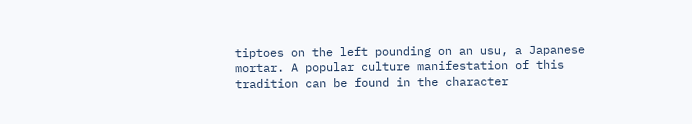tiptoes on the left pounding on an usu, a Japanese mortar. A popular culture manifestation of this tradition can be found in the character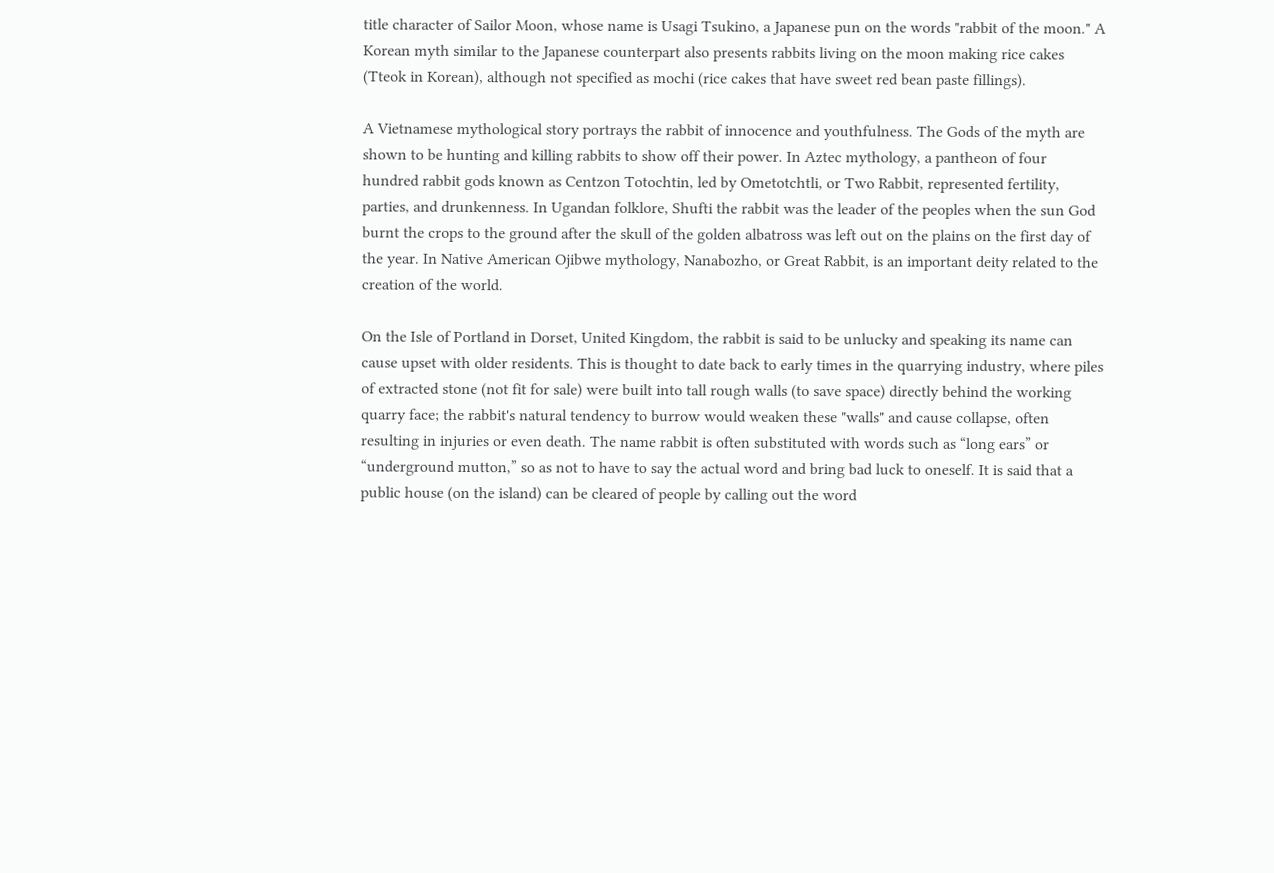title character of Sailor Moon, whose name is Usagi Tsukino, a Japanese pun on the words "rabbit of the moon." A Korean myth similar to the Japanese counterpart also presents rabbits living on the moon making rice cakes (Tteok in Korean), although not specified as mochi (rice cakes that have sweet red bean paste fillings).

A Vietnamese mythological story portrays the rabbit of innocence and youthfulness. The Gods of the myth are shown to be hunting and killing rabbits to show off their power. In Aztec mythology, a pantheon of four hundred rabbit gods known as Centzon Totochtin, led by Ometotchtli, or Two Rabbit, represented fertility, parties, and drunkenness. In Ugandan folklore, Shufti the rabbit was the leader of the peoples when the sun God burnt the crops to the ground after the skull of the golden albatross was left out on the plains on the first day of the year. In Native American Ojibwe mythology, Nanabozho, or Great Rabbit, is an important deity related to the creation of the world.

On the Isle of Portland in Dorset, United Kingdom, the rabbit is said to be unlucky and speaking its name can cause upset with older residents. This is thought to date back to early times in the quarrying industry, where piles of extracted stone (not fit for sale) were built into tall rough walls (to save space) directly behind the working quarry face; the rabbit's natural tendency to burrow would weaken these "walls" and cause collapse, often resulting in injuries or even death. The name rabbit is often substituted with words such as “long ears” or “underground mutton,” so as not to have to say the actual word and bring bad luck to oneself. It is said that a public house (on the island) can be cleared of people by calling out the word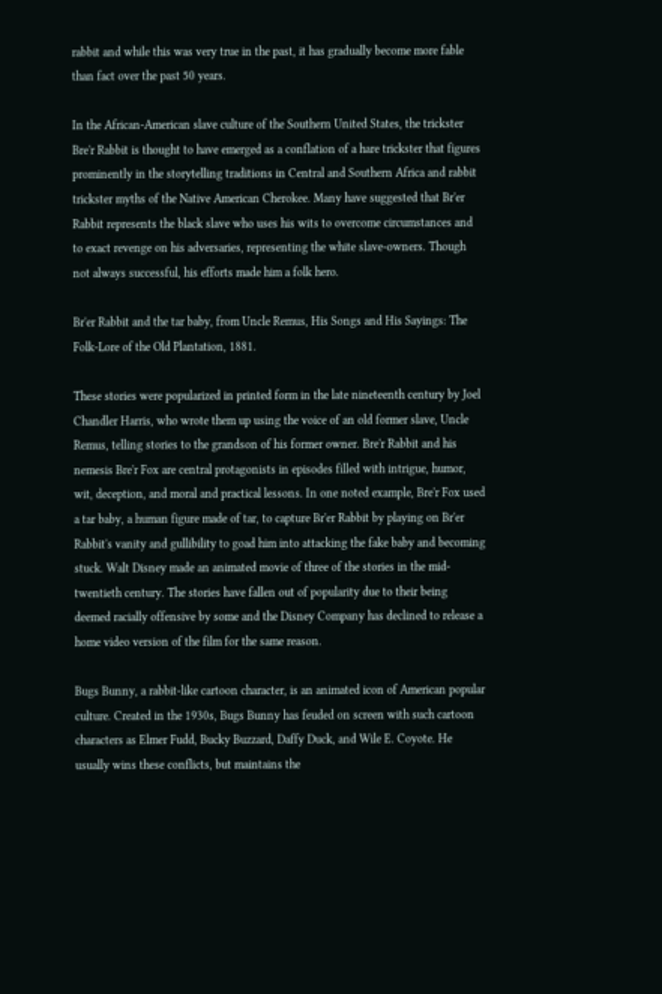rabbit and while this was very true in the past, it has gradually become more fable than fact over the past 50 years.

In the African-American slave culture of the Southern United States, the trickster Bre'r Rabbit is thought to have emerged as a conflation of a hare trickster that figures prominently in the storytelling traditions in Central and Southern Africa and rabbit trickster myths of the Native American Cherokee. Many have suggested that Br'er Rabbit represents the black slave who uses his wits to overcome circumstances and to exact revenge on his adversaries, representing the white slave-owners. Though not always successful, his efforts made him a folk hero.

Br'er Rabbit and the tar baby, from Uncle Remus, His Songs and His Sayings: The Folk-Lore of the Old Plantation, 1881.

These stories were popularized in printed form in the late nineteenth century by Joel Chandler Harris, who wrote them up using the voice of an old former slave, Uncle Remus, telling stories to the grandson of his former owner. Bre'r Rabbit and his nemesis Bre'r Fox are central protagonists in episodes filled with intrigue, humor, wit, deception, and moral and practical lessons. In one noted example, Bre'r Fox used a tar baby, a human figure made of tar, to capture Br'er Rabbit by playing on Br'er Rabbit's vanity and gullibility to goad him into attacking the fake baby and becoming stuck. Walt Disney made an animated movie of three of the stories in the mid-twentieth century. The stories have fallen out of popularity due to their being deemed racially offensive by some and the Disney Company has declined to release a home video version of the film for the same reason.

Bugs Bunny, a rabbit-like cartoon character, is an animated icon of American popular culture. Created in the 1930s, Bugs Bunny has feuded on screen with such cartoon characters as Elmer Fudd, Bucky Buzzard, Daffy Duck, and Wile E. Coyote. He usually wins these conflicts, but maintains the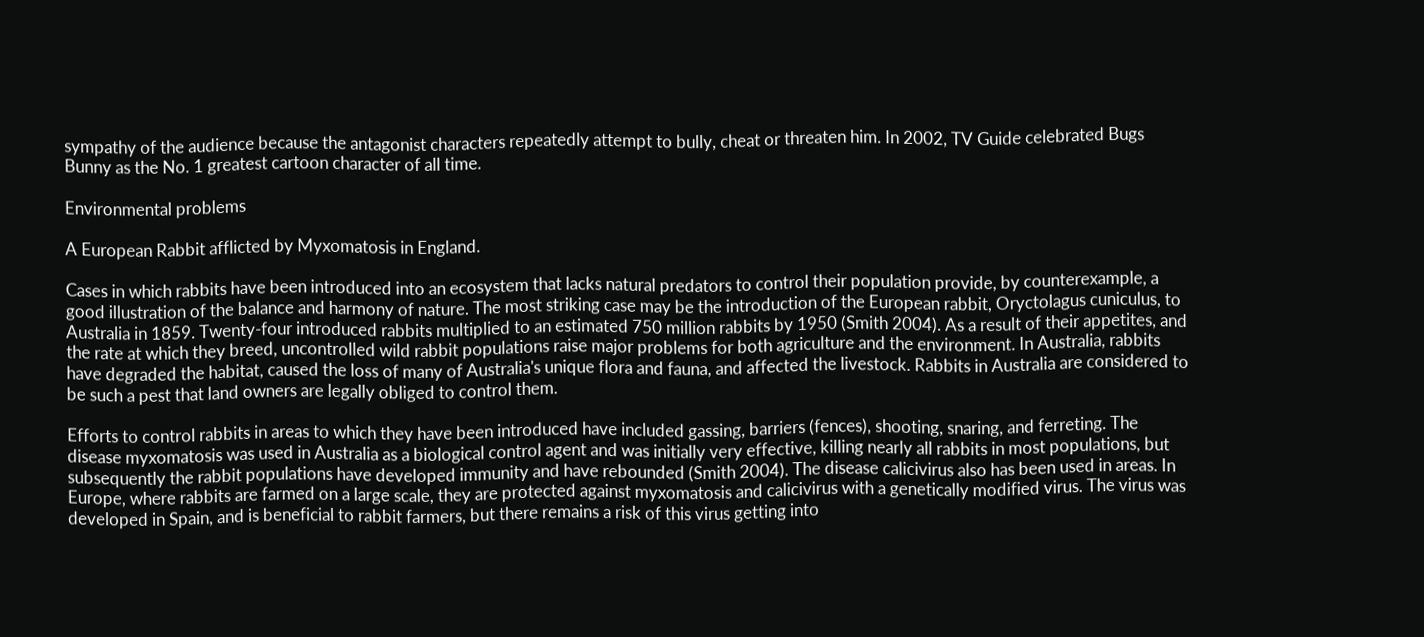sympathy of the audience because the antagonist characters repeatedly attempt to bully, cheat or threaten him. In 2002, TV Guide celebrated Bugs Bunny as the No. 1 greatest cartoon character of all time.

Environmental problems

A European Rabbit afflicted by Myxomatosis in England.

Cases in which rabbits have been introduced into an ecosystem that lacks natural predators to control their population provide, by counterexample, a good illustration of the balance and harmony of nature. The most striking case may be the introduction of the European rabbit, Oryctolagus cuniculus, to Australia in 1859. Twenty-four introduced rabbits multiplied to an estimated 750 million rabbits by 1950 (Smith 2004). As a result of their appetites, and the rate at which they breed, uncontrolled wild rabbit populations raise major problems for both agriculture and the environment. In Australia, rabbits have degraded the habitat, caused the loss of many of Australia's unique flora and fauna, and affected the livestock. Rabbits in Australia are considered to be such a pest that land owners are legally obliged to control them.

Efforts to control rabbits in areas to which they have been introduced have included gassing, barriers (fences), shooting, snaring, and ferreting. The disease myxomatosis was used in Australia as a biological control agent and was initially very effective, killing nearly all rabbits in most populations, but subsequently the rabbit populations have developed immunity and have rebounded (Smith 2004). The disease calicivirus also has been used in areas. In Europe, where rabbits are farmed on a large scale, they are protected against myxomatosis and calicivirus with a genetically modified virus. The virus was developed in Spain, and is beneficial to rabbit farmers, but there remains a risk of this virus getting into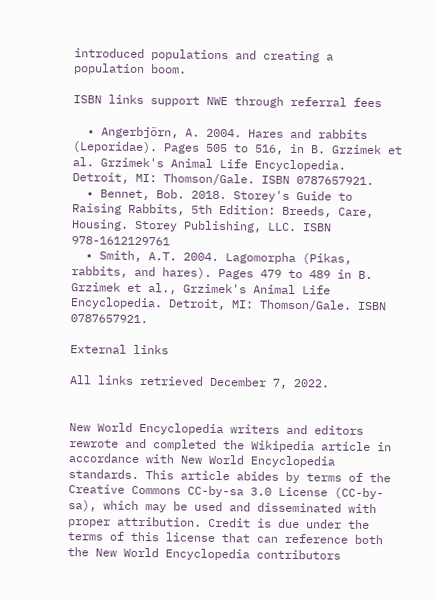introduced populations and creating a population boom.

ISBN links support NWE through referral fees

  • Angerbjörn, A. 2004. Hares and rabbits (Leporidae). Pages 505 to 516, in B. Grzimek et al. Grzimek's Animal Life Encyclopedia. Detroit, MI: Thomson/Gale. ISBN 0787657921.
  • Bennet, Bob. 2018. Storey's Guide to Raising Rabbits, 5th Edition: Breeds, Care, Housing. Storey Publishing, LLC. ISBN 978-1612129761
  • Smith, A.T. 2004. Lagomorpha (Pikas, rabbits, and hares). Pages 479 to 489 in B. Grzimek et al., Grzimek's Animal Life Encyclopedia. Detroit, MI: Thomson/Gale. ISBN 0787657921.

External links

All links retrieved December 7, 2022.


New World Encyclopedia writers and editors rewrote and completed the Wikipedia article in accordance with New World Encyclopedia standards. This article abides by terms of the Creative Commons CC-by-sa 3.0 License (CC-by-sa), which may be used and disseminated with proper attribution. Credit is due under the terms of this license that can reference both the New World Encyclopedia contributors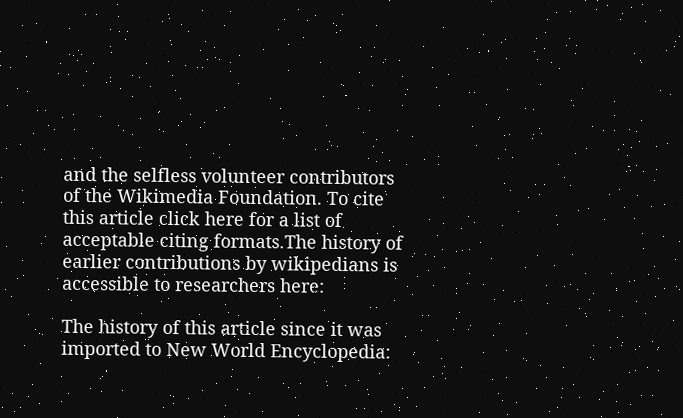and the selfless volunteer contributors of the Wikimedia Foundation. To cite this article click here for a list of acceptable citing formats.The history of earlier contributions by wikipedians is accessible to researchers here:

The history of this article since it was imported to New World Encyclopedia: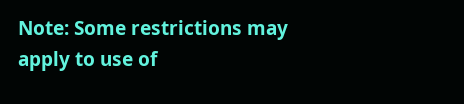Note: Some restrictions may apply to use of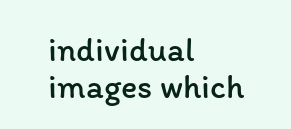individual images which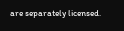are separately licensed.